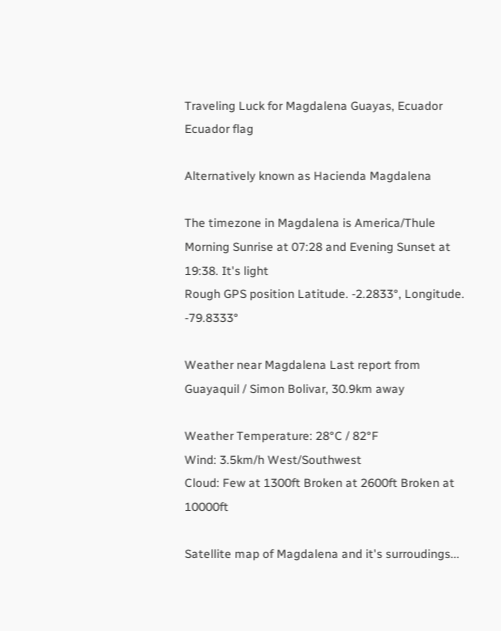Traveling Luck for Magdalena Guayas, Ecuador Ecuador flag

Alternatively known as Hacienda Magdalena

The timezone in Magdalena is America/Thule
Morning Sunrise at 07:28 and Evening Sunset at 19:38. It's light
Rough GPS position Latitude. -2.2833°, Longitude. -79.8333°

Weather near Magdalena Last report from Guayaquil / Simon Bolivar, 30.9km away

Weather Temperature: 28°C / 82°F
Wind: 3.5km/h West/Southwest
Cloud: Few at 1300ft Broken at 2600ft Broken at 10000ft

Satellite map of Magdalena and it's surroudings...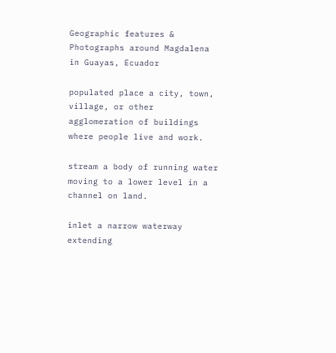Geographic features & Photographs around Magdalena in Guayas, Ecuador

populated place a city, town, village, or other agglomeration of buildings where people live and work.

stream a body of running water moving to a lower level in a channel on land.

inlet a narrow waterway extending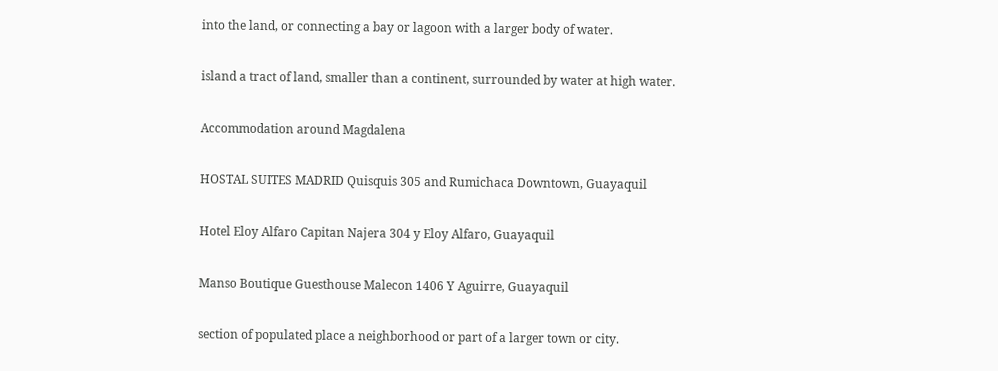into the land, or connecting a bay or lagoon with a larger body of water.

island a tract of land, smaller than a continent, surrounded by water at high water.

Accommodation around Magdalena

HOSTAL SUITES MADRID Quisquis 305 and Rumichaca Downtown, Guayaquil

Hotel Eloy Alfaro Capitan Najera 304 y Eloy Alfaro, Guayaquil

Manso Boutique Guesthouse Malecon 1406 Y Aguirre, Guayaquil

section of populated place a neighborhood or part of a larger town or city.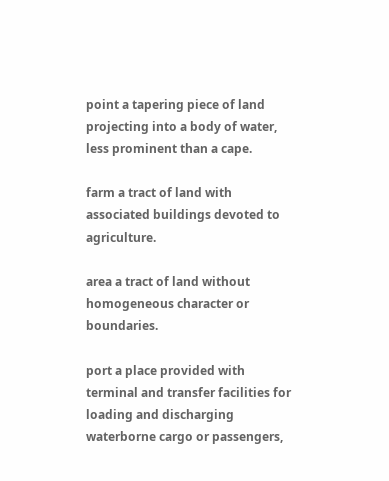point a tapering piece of land projecting into a body of water, less prominent than a cape.

farm a tract of land with associated buildings devoted to agriculture.

area a tract of land without homogeneous character or boundaries.

port a place provided with terminal and transfer facilities for loading and discharging waterborne cargo or passengers,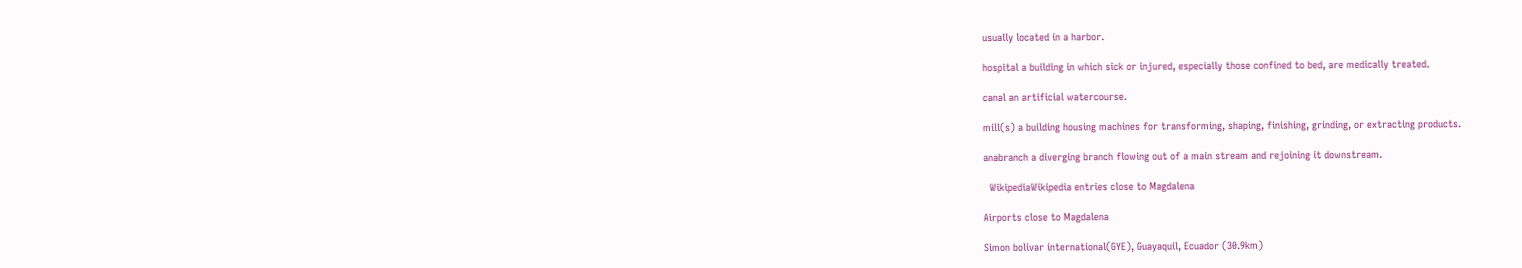usually located in a harbor.

hospital a building in which sick or injured, especially those confined to bed, are medically treated.

canal an artificial watercourse.

mill(s) a building housing machines for transforming, shaping, finishing, grinding, or extracting products.

anabranch a diverging branch flowing out of a main stream and rejoining it downstream.

  WikipediaWikipedia entries close to Magdalena

Airports close to Magdalena

Simon bolivar international(GYE), Guayaquil, Ecuador (30.9km)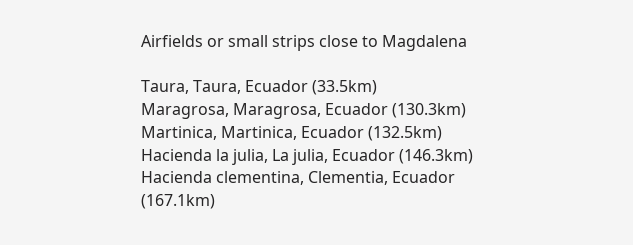Airfields or small strips close to Magdalena

Taura, Taura, Ecuador (33.5km)
Maragrosa, Maragrosa, Ecuador (130.3km)
Martinica, Martinica, Ecuador (132.5km)
Hacienda la julia, La julia, Ecuador (146.3km)
Hacienda clementina, Clementia, Ecuador (167.1km)